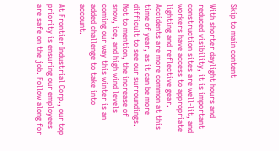Skip to main content

With shorter daylight hours and reduced visibility, it is important construction sites are well-lit, and workers have access to appropriate lighting and reflective gear. Accidents are more common at this time of year, as it can be more difficult to see our surroundings. Not to mention, the increase of snow, ice, and high wind levels coming our way this winter is an added challenge to take into account.

At Frontier Industrial Corp., our top priority is ensuring our employees are safe on the job. Follow along for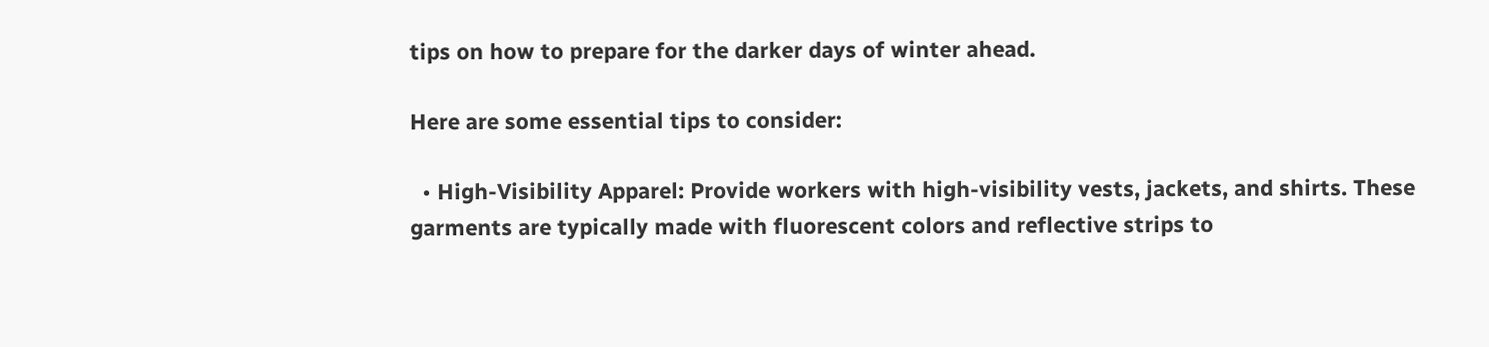tips on how to prepare for the darker days of winter ahead.

Here are some essential tips to consider:

  • High-Visibility Apparel: Provide workers with high-visibility vests, jackets, and shirts. These garments are typically made with fluorescent colors and reflective strips to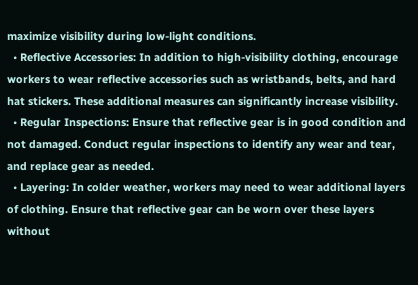maximize visibility during low-light conditions.
  • Reflective Accessories: In addition to high-visibility clothing, encourage workers to wear reflective accessories such as wristbands, belts, and hard hat stickers. These additional measures can significantly increase visibility.
  • Regular Inspections: Ensure that reflective gear is in good condition and not damaged. Conduct regular inspections to identify any wear and tear, and replace gear as needed.
  • Layering: In colder weather, workers may need to wear additional layers of clothing. Ensure that reflective gear can be worn over these layers without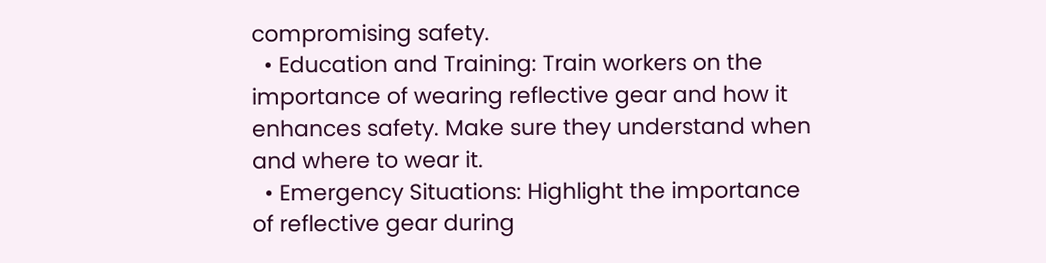compromising safety.
  • Education and Training: Train workers on the importance of wearing reflective gear and how it enhances safety. Make sure they understand when and where to wear it.
  • Emergency Situations: Highlight the importance of reflective gear during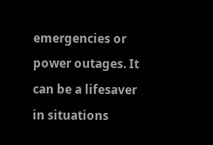emergencies or power outages. It can be a lifesaver in situations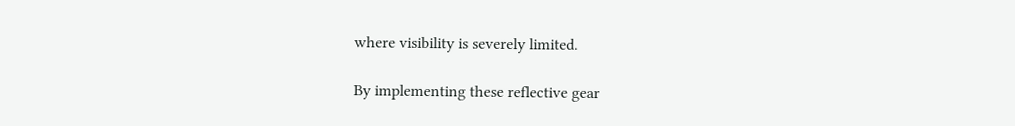where visibility is severely limited.

By implementing these reflective gear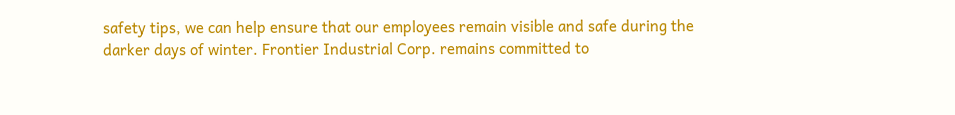safety tips, we can help ensure that our employees remain visible and safe during the darker days of winter. Frontier Industrial Corp. remains committed to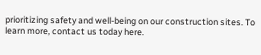prioritizing safety and well-being on our construction sites. To learn more, contact us today here.